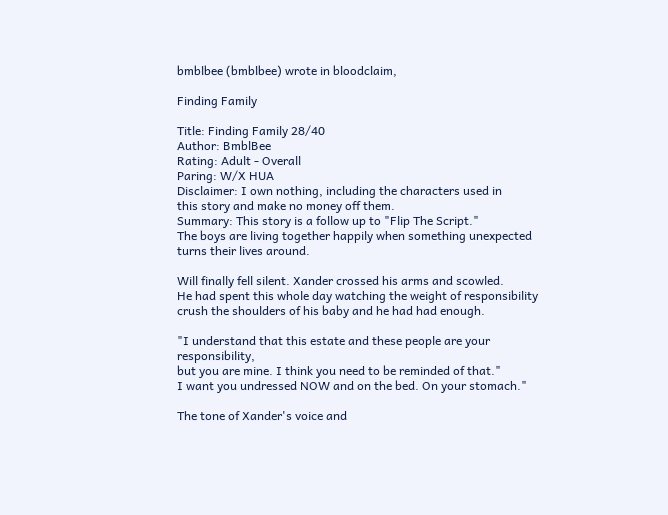bmblbee (bmblbee) wrote in bloodclaim,

Finding Family

Title: Finding Family 28/40
Author: BmblBee
Rating: Adult - Overall
Paring: W/X HUA
Disclaimer: I own nothing, including the characters used in
this story and make no money off them.
Summary: This story is a follow up to "Flip The Script."
The boys are living together happily when something unexpected
turns their lives around.

Will finally fell silent. Xander crossed his arms and scowled.
He had spent this whole day watching the weight of responsibility
crush the shoulders of his baby and he had had enough.

"I understand that this estate and these people are your responsibility,
but you are mine. I think you need to be reminded of that."
I want you undressed NOW and on the bed. On your stomach."

The tone of Xander's voice and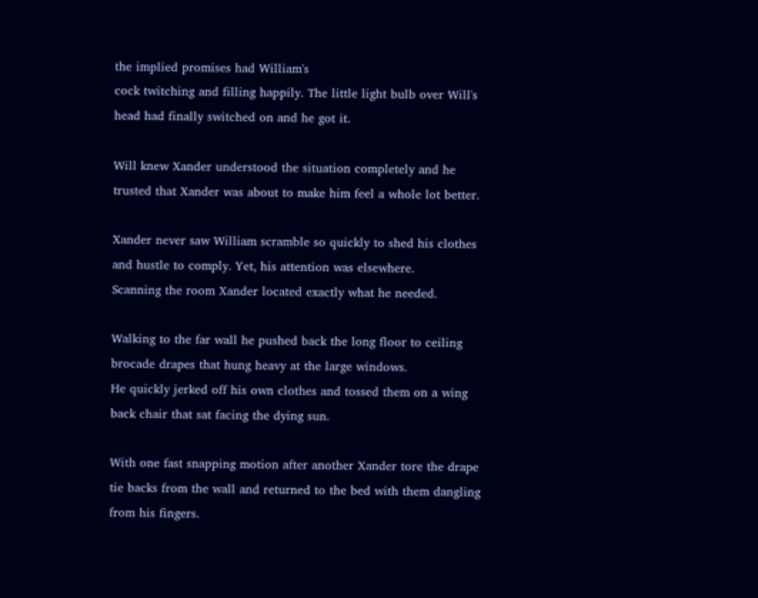the implied promises had William's
cock twitching and filling happily. The little light bulb over Will's
head had finally switched on and he got it.

Will knew Xander understood the situation completely and he
trusted that Xander was about to make him feel a whole lot better.

Xander never saw William scramble so quickly to shed his clothes
and hustle to comply. Yet, his attention was elsewhere.
Scanning the room Xander located exactly what he needed.

Walking to the far wall he pushed back the long floor to ceiling
brocade drapes that hung heavy at the large windows.
He quickly jerked off his own clothes and tossed them on a wing
back chair that sat facing the dying sun.

With one fast snapping motion after another Xander tore the drape
tie backs from the wall and returned to the bed with them dangling
from his fingers.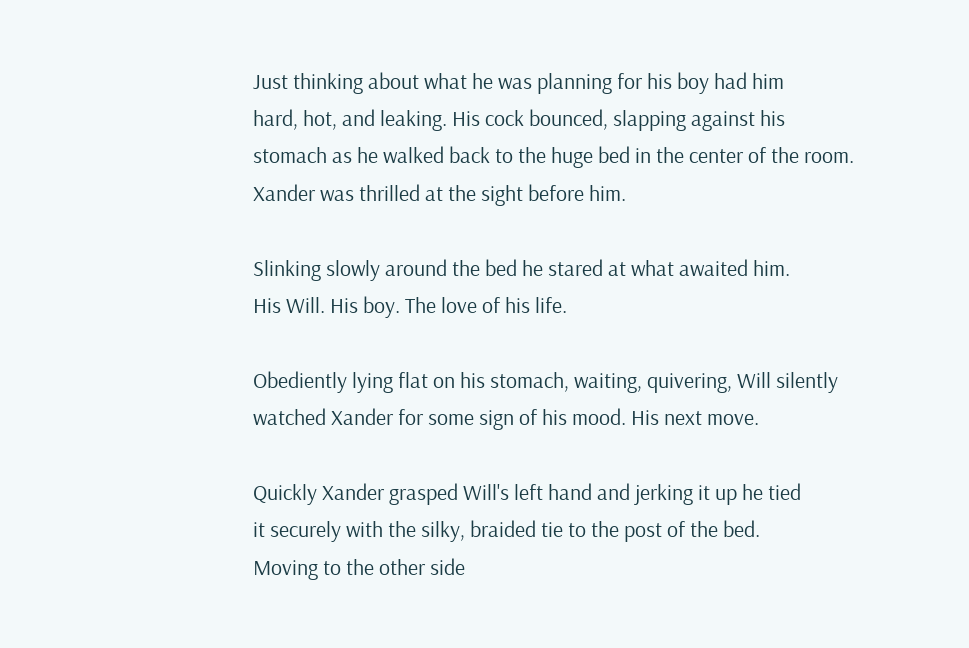Just thinking about what he was planning for his boy had him
hard, hot, and leaking. His cock bounced, slapping against his
stomach as he walked back to the huge bed in the center of the room.
Xander was thrilled at the sight before him.

Slinking slowly around the bed he stared at what awaited him.
His Will. His boy. The love of his life.

Obediently lying flat on his stomach, waiting, quivering, Will silently
watched Xander for some sign of his mood. His next move.

Quickly Xander grasped Will's left hand and jerking it up he tied
it securely with the silky, braided tie to the post of the bed.
Moving to the other side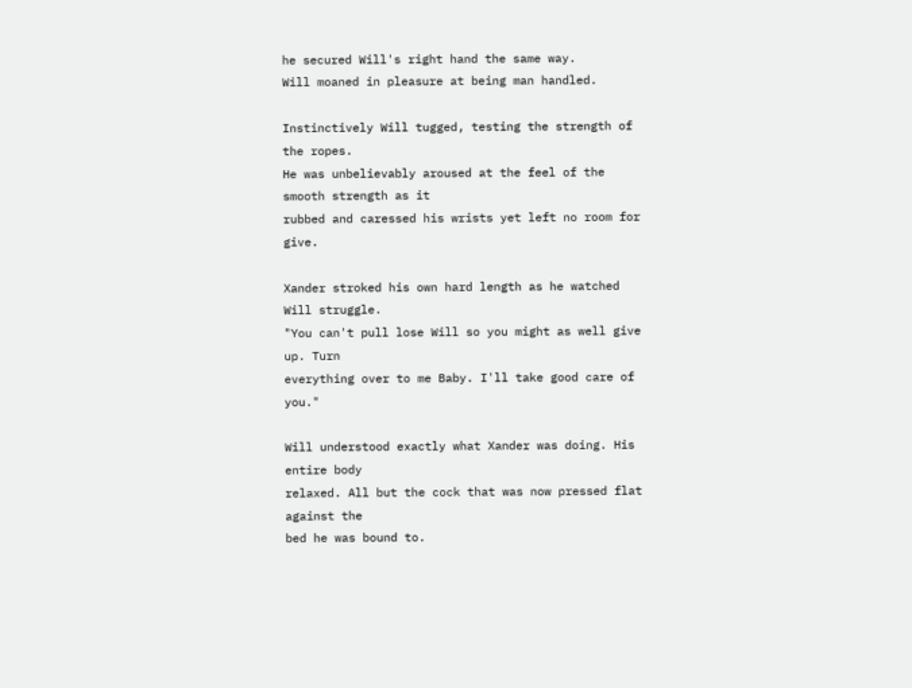he secured Will's right hand the same way.
Will moaned in pleasure at being man handled.

Instinctively Will tugged, testing the strength of the ropes.
He was unbelievably aroused at the feel of the smooth strength as it
rubbed and caressed his wrists yet left no room for give.

Xander stroked his own hard length as he watched Will struggle.
"You can't pull lose Will so you might as well give up. Turn
everything over to me Baby. I'll take good care of you."

Will understood exactly what Xander was doing. His entire body
relaxed. All but the cock that was now pressed flat against the
bed he was bound to.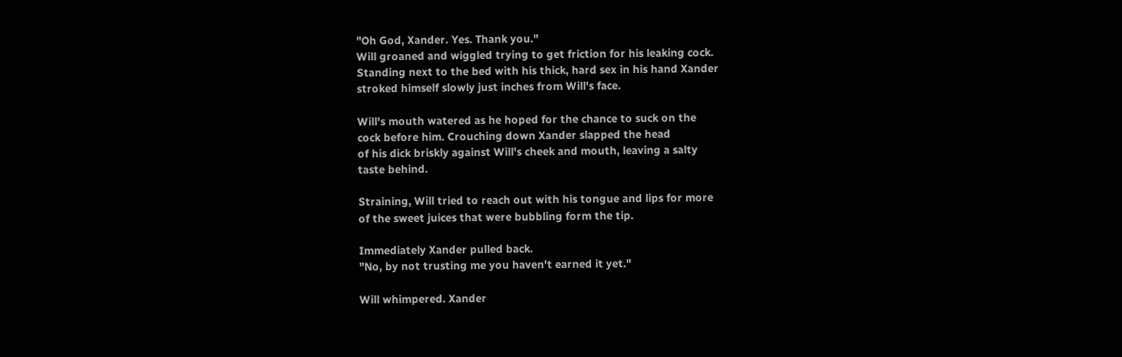"Oh God, Xander. Yes. Thank you."
Will groaned and wiggled trying to get friction for his leaking cock.
Standing next to the bed with his thick, hard sex in his hand Xander
stroked himself slowly just inches from Will's face.

Will's mouth watered as he hoped for the chance to suck on the
cock before him. Crouching down Xander slapped the head
of his dick briskly against Will's cheek and mouth, leaving a salty
taste behind.

Straining, Will tried to reach out with his tongue and lips for more
of the sweet juices that were bubbling form the tip.

Immediately Xander pulled back.
"No, by not trusting me you haven't earned it yet."

Will whimpered. Xander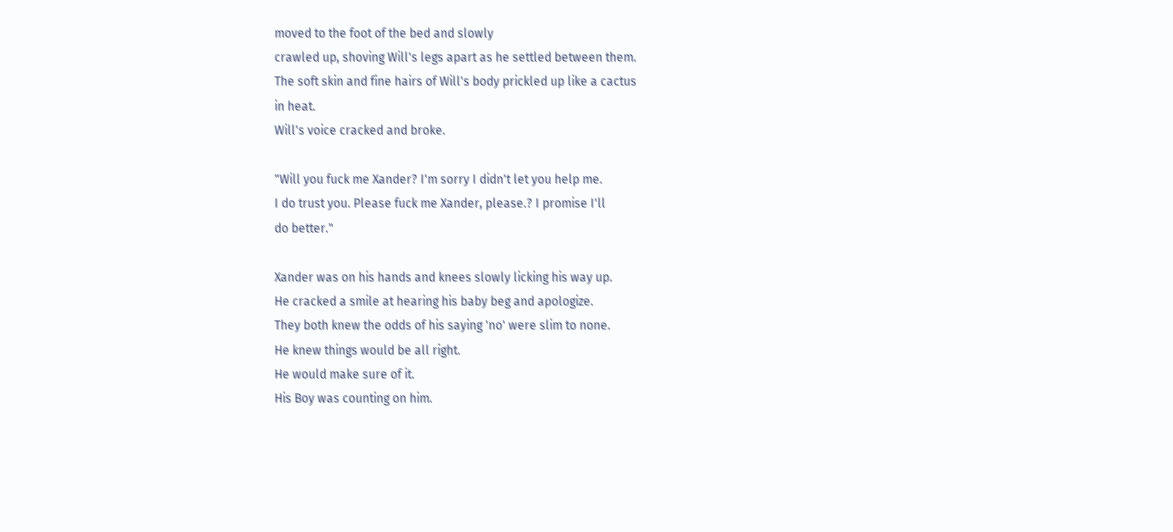moved to the foot of the bed and slowly
crawled up, shoving Will's legs apart as he settled between them.
The soft skin and fine hairs of Will's body prickled up like a cactus
in heat.
Will's voice cracked and broke.

"Will you fuck me Xander? I'm sorry I didn't let you help me.
I do trust you. Please fuck me Xander, please.? I promise I'll
do better."

Xander was on his hands and knees slowly licking his way up.
He cracked a smile at hearing his baby beg and apologize.
They both knew the odds of his saying 'no' were slim to none.
He knew things would be all right.
He would make sure of it.
His Boy was counting on him.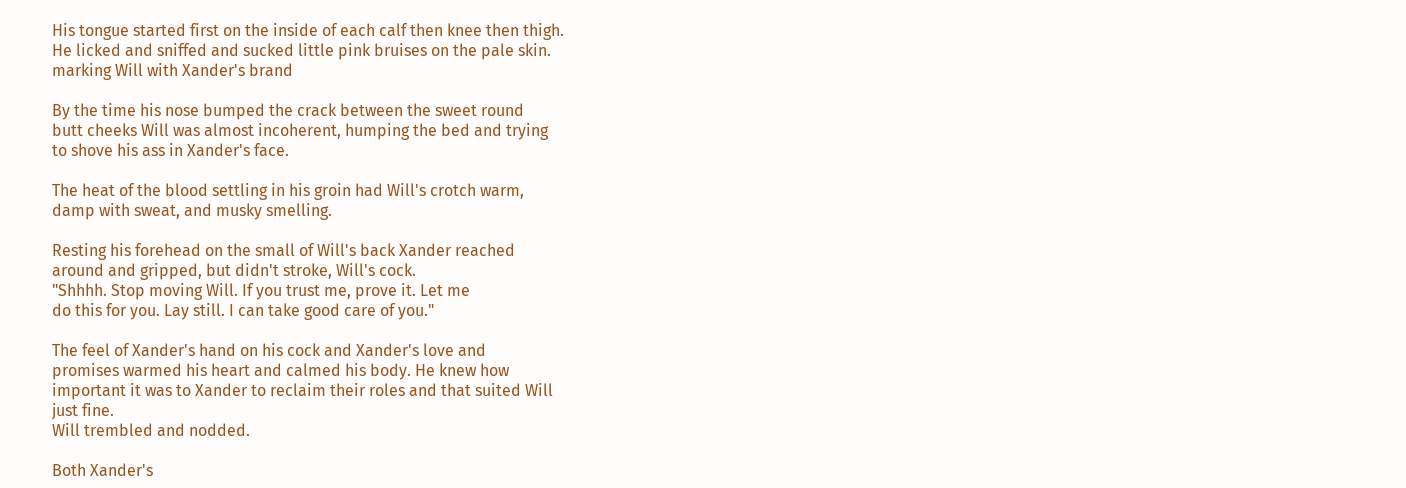His tongue started first on the inside of each calf then knee then thigh.
He licked and sniffed and sucked little pink bruises on the pale skin.
marking Will with Xander's brand

By the time his nose bumped the crack between the sweet round
butt cheeks Will was almost incoherent, humping the bed and trying
to shove his ass in Xander's face.

The heat of the blood settling in his groin had Will's crotch warm,
damp with sweat, and musky smelling.

Resting his forehead on the small of Will's back Xander reached
around and gripped, but didn't stroke, Will's cock.
"Shhhh. Stop moving Will. If you trust me, prove it. Let me
do this for you. Lay still. I can take good care of you."

The feel of Xander's hand on his cock and Xander's love and
promises warmed his heart and calmed his body. He knew how
important it was to Xander to reclaim their roles and that suited Will
just fine.
Will trembled and nodded.

Both Xander's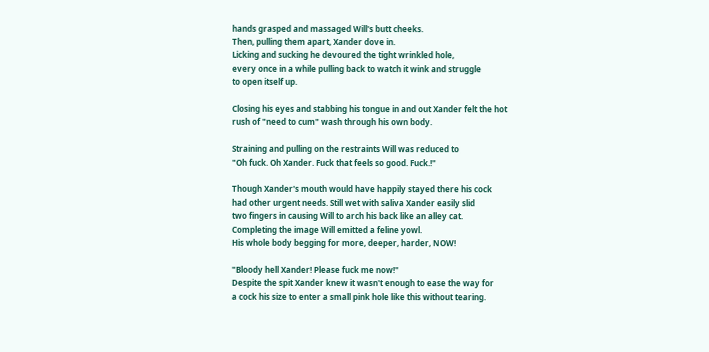hands grasped and massaged Will's butt cheeks.
Then, pulling them apart, Xander dove in.
Licking and sucking he devoured the tight wrinkled hole,
every once in a while pulling back to watch it wink and struggle
to open itself up.

Closing his eyes and stabbing his tongue in and out Xander felt the hot
rush of "need to cum" wash through his own body.

Straining and pulling on the restraints Will was reduced to
"Oh fuck. Oh Xander. Fuck that feels so good. Fuck.!"

Though Xander's mouth would have happily stayed there his cock
had other urgent needs. Still wet with saliva Xander easily slid
two fingers in causing Will to arch his back like an alley cat.
Completing the image Will emitted a feline yowl.
His whole body begging for more, deeper, harder, NOW!

"Bloody hell Xander! Please fuck me now!"
Despite the spit Xander knew it wasn't enough to ease the way for
a cock his size to enter a small pink hole like this without tearing.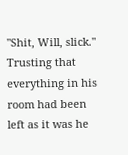"Shit, Will, slick."
Trusting that everything in his room had been left as it was he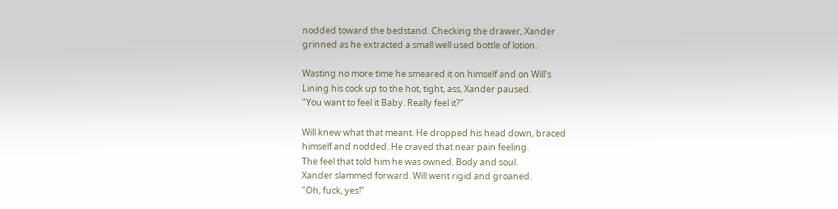nodded toward the bedstand. Checking the drawer, Xander
grinned as he extracted a small well used bottle of lotion.

Wasting no more time he smeared it on himself and on Will's
Lining his cock up to the hot, tight, ass, Xander paused.
"You want to feel it Baby. Really feel it?"

Will knew what that meant. He dropped his head down, braced
himself and nodded. He craved that near pain feeling.
The feel that told him he was owned. Body and soul.
Xander slammed forward. Will went rigid and groaned.
"Oh, fuck, yes!"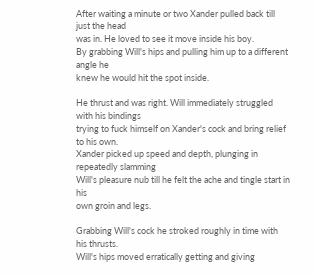After waiting a minute or two Xander pulled back till just the head
was in. He loved to see it move inside his boy.
By grabbing Will's hips and pulling him up to a different angle he
knew he would hit the spot inside.

He thrust and was right. Will immediately struggled with his bindings
trying to fuck himself on Xander's cock and bring relief to his own.
Xander picked up speed and depth, plunging in repeatedly slamming
Will's pleasure nub till he felt the ache and tingle start in his
own groin and legs.

Grabbing Will's cock he stroked roughly in time with his thrusts.
Will's hips moved erratically getting and giving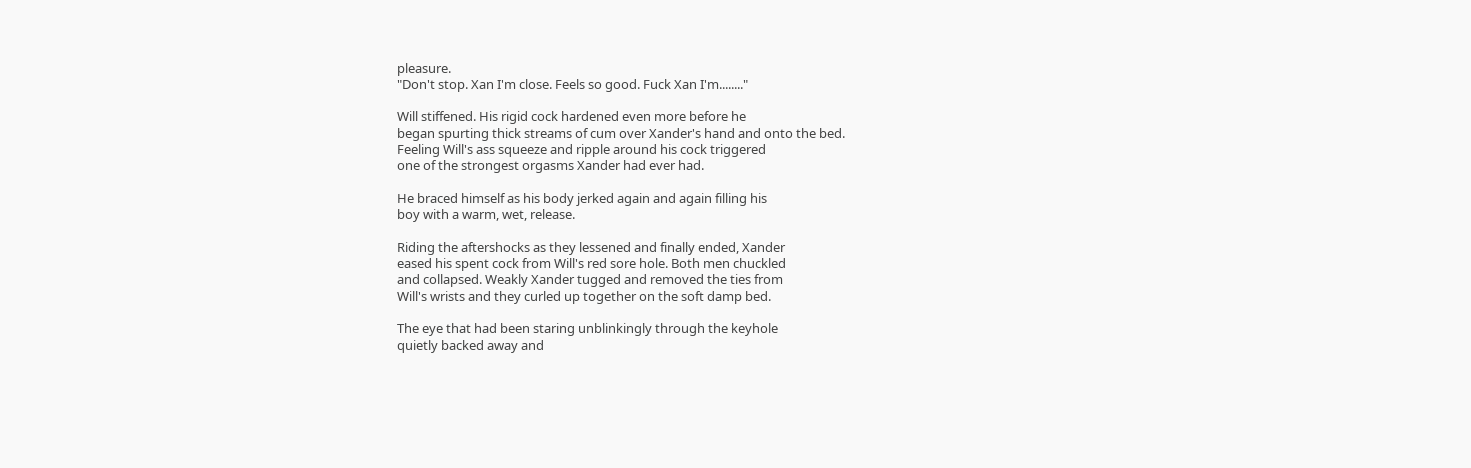pleasure.
"Don't stop. Xan I'm close. Feels so good. Fuck Xan I'm........"

Will stiffened. His rigid cock hardened even more before he
began spurting thick streams of cum over Xander's hand and onto the bed.
Feeling Will's ass squeeze and ripple around his cock triggered
one of the strongest orgasms Xander had ever had.

He braced himself as his body jerked again and again filling his
boy with a warm, wet, release.

Riding the aftershocks as they lessened and finally ended, Xander
eased his spent cock from Will's red sore hole. Both men chuckled
and collapsed. Weakly Xander tugged and removed the ties from
Will's wrists and they curled up together on the soft damp bed.

The eye that had been staring unblinkingly through the keyhole
quietly backed away and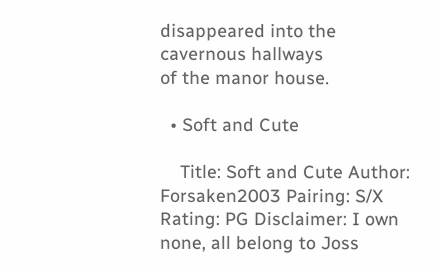disappeared into the cavernous hallways
of the manor house.

  • Soft and Cute

    Title: Soft and Cute Author: Forsaken2003 Pairing: S/X Rating: PG Disclaimer: I own none, all belong to Joss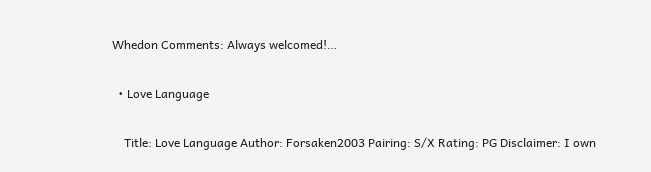Whedon Comments: Always welcomed!…

  • Love Language

    Title: Love Language Author: Forsaken2003 Pairing: S/X Rating: PG Disclaimer: I own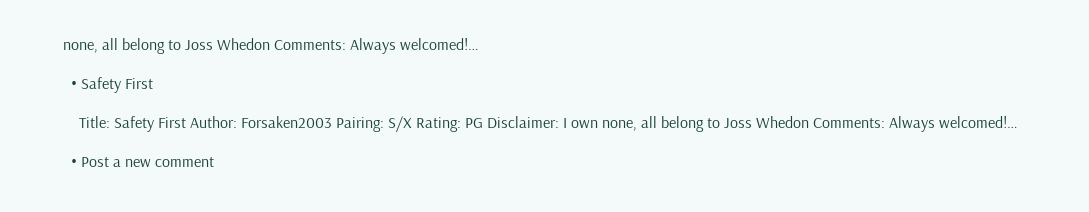none, all belong to Joss Whedon Comments: Always welcomed!…

  • Safety First

    Title: Safety First Author: Forsaken2003 Pairing: S/X Rating: PG Disclaimer: I own none, all belong to Joss Whedon Comments: Always welcomed!…

  • Post a new comment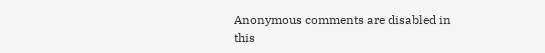Anonymous comments are disabled in this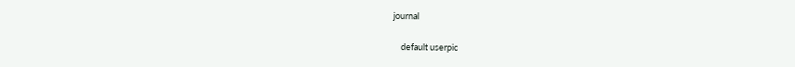journal

    default userpic